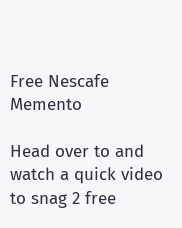Free Nescafe Memento

Head over to and watch a quick video to snag 2 free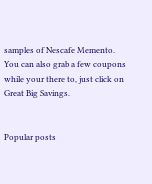samples of Nescafe Memento.  You can also grab a few coupons while your there to, just click on Great Big Savings.


Popular posts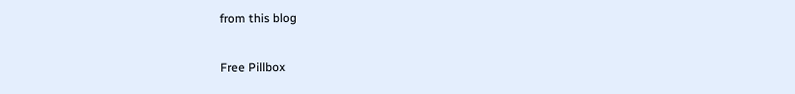from this blog

Free Pillbox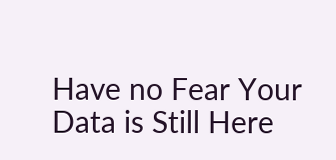Have no Fear Your Data is Still Here